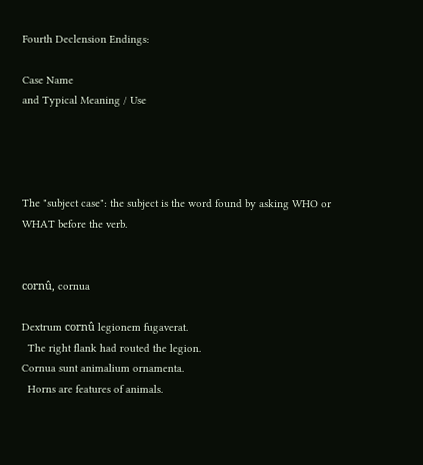Fourth Declension Endings:

Case Name
and Typical Meaning / Use




The "subject case": the subject is the word found by asking WHO or WHAT before the verb.


cornû, cornua

Dextrum cornû legionem fugaverat.
  The right flank had routed the legion.
Cornua sunt animalium ornamenta.
  Horns are features of animals.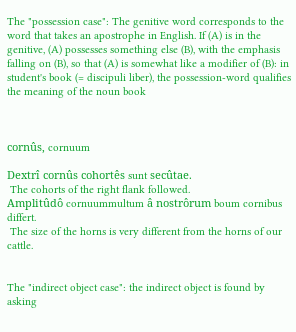The "possession case": The genitive word corresponds to the word that takes an apostrophe in English. If (A) is in the genitive, (A) possesses something else (B), with the emphasis falling on (B), so that (A) is somewhat like a modifier of (B): in student's book (= discipuli liber), the possession-word qualifies the meaning of the noun book



cornûs, cornuum

Dextrî cornûs cohortês sunt secûtae.
 The cohorts of the right flank followed.
Amplitûdô cornuummultum â nostrôrum boum cornibus differt.
 The size of the horns is very different from the horns of our cattle.


The "indirect object case": the indirect object is found by asking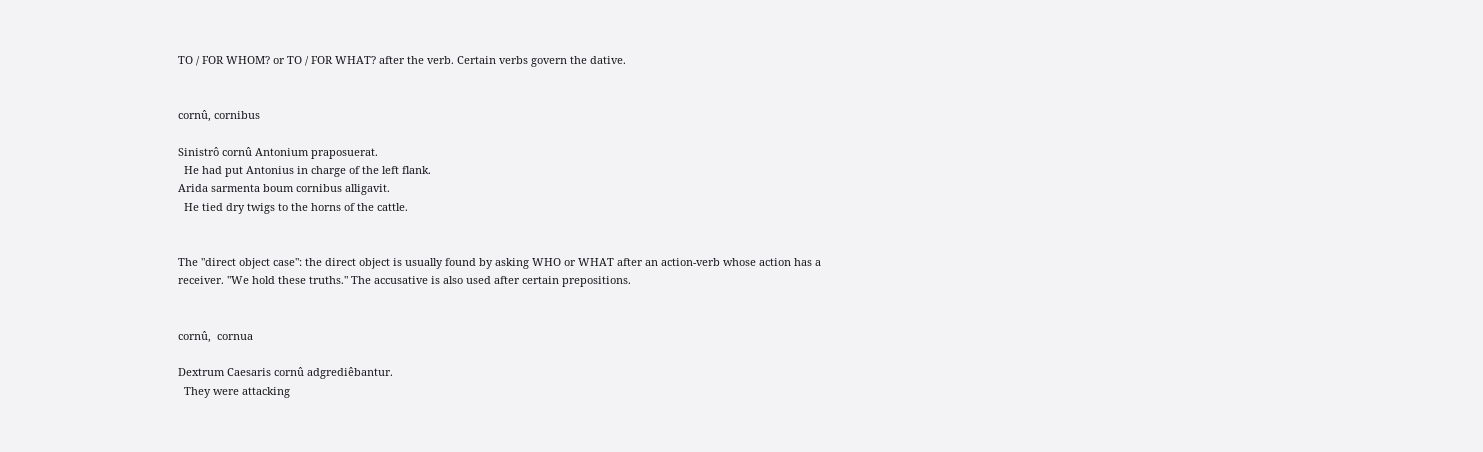TO / FOR WHOM? or TO / FOR WHAT? after the verb. Certain verbs govern the dative.


cornû, cornibus

Sinistrô cornû Antonium praposuerat.
  He had put Antonius in charge of the left flank.
Arida sarmenta boum cornibus alligavit.
  He tied dry twigs to the horns of the cattle.


The "direct object case": the direct object is usually found by asking WHO or WHAT after an action-verb whose action has a receiver. "We hold these truths." The accusative is also used after certain prepositions.


cornû,  cornua

Dextrum Caesaris cornû adgrediêbantur.
  They were attacking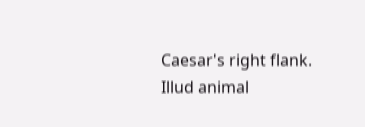Caesar's right flank.
Illud animal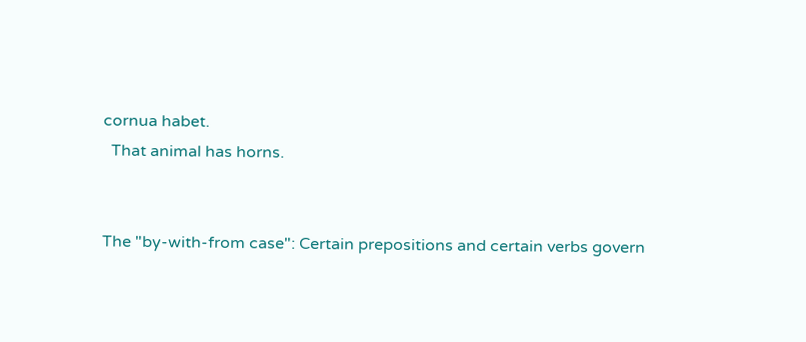cornua habet.
  That animal has horns.


The "by-with-from case": Certain prepositions and certain verbs govern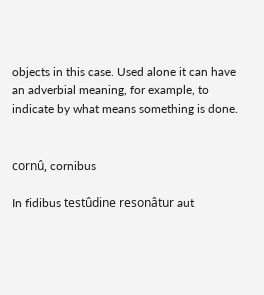objects in this case. Used alone it can have an adverbial meaning, for example, to indicate by what means something is done.


cornû, cornibus

In fidibus testûdine resonâtur aut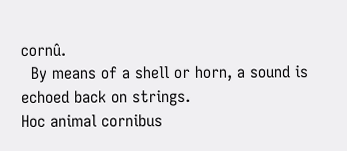cornû.
  By means of a shell or horn, a sound is echoed back on strings.
Hoc animal cornibus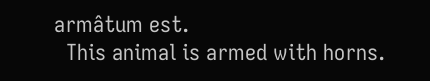armâtum est.
  This animal is armed with horns.